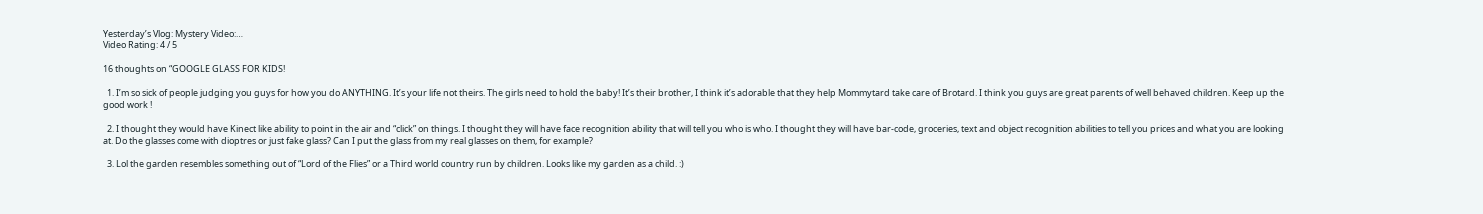Yesterday’s Vlog: Mystery Video:…
Video Rating: 4 / 5

16 thoughts on “GOOGLE GLASS FOR KIDS!

  1. I’m so sick of people judging you guys for how you do ANYTHING. It’s your life not theirs. The girls need to hold the baby! It’s their brother, I think it’s adorable that they help Mommytard take care of Brotard. I think you guys are great parents of well behaved children. Keep up the good work !

  2. I thought they would have Kinect like ability to point in the air and “click” on things. I thought they will have face recognition ability that will tell you who is who. I thought they will have bar-code, groceries, text and object recognition abilities to tell you prices and what you are looking at. Do the glasses come with dioptres or just fake glass? Can I put the glass from my real glasses on them, for example?

  3. Lol the garden resembles something out of “Lord of the Flies” or a Third world country run by children. Looks like my garden as a child. :)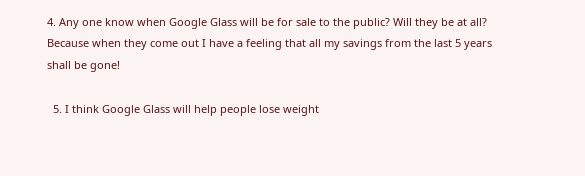4. Any one know when Google Glass will be for sale to the public? Will they be at all? Because when they come out I have a feeling that all my savings from the last 5 years shall be gone!

  5. I think Google Glass will help people lose weight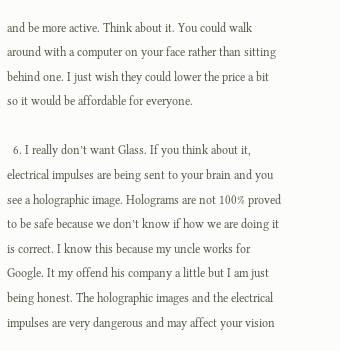and be more active. Think about it. You could walk around with a computer on your face rather than sitting behind one. I just wish they could lower the price a bit so it would be affordable for everyone.

  6. I really don’t want Glass. If you think about it, electrical impulses are being sent to your brain and you see a holographic image. Holograms are not 100% proved to be safe because we don’t know if how we are doing it is correct. I know this because my uncle works for Google. It my offend his company a little but I am just being honest. The holographic images and the electrical impulses are very dangerous and may affect your vision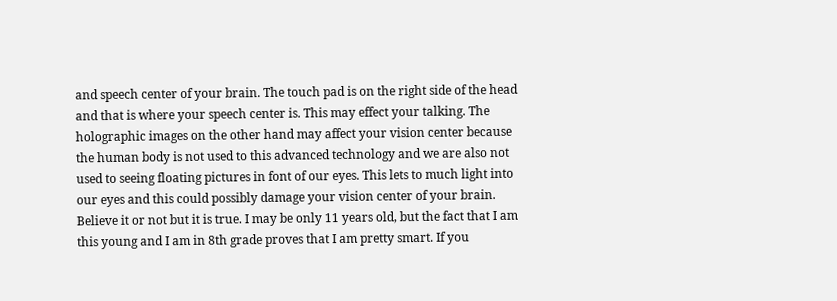and speech center of your brain. The touch pad is on the right side of the head and that is where your speech center is. This may effect your talking. The holographic images on the other hand may affect your vision center because the human body is not used to this advanced technology and we are also not used to seeing floating pictures in font of our eyes. This lets to much light into our eyes and this could possibly damage your vision center of your brain. Believe it or not but it is true. I may be only 11 years old, but the fact that I am this young and I am in 8th grade proves that I am pretty smart. If you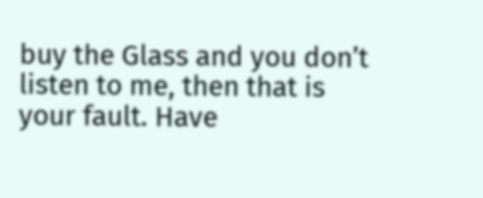buy the Glass and you don’t listen to me, then that is your fault. Have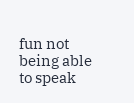fun not being able to speak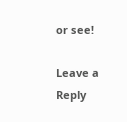or see!

Leave a Reply